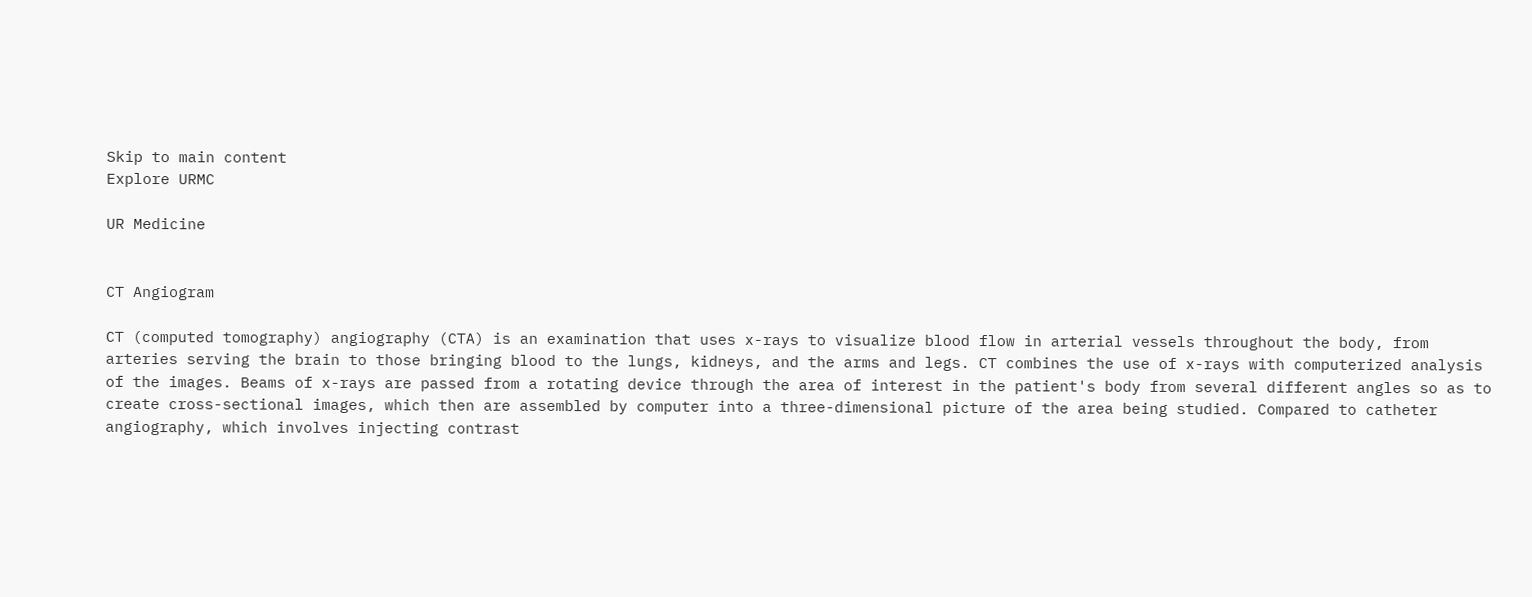Skip to main content
Explore URMC

UR Medicine


CT Angiogram

CT (computed tomography) angiography (CTA) is an examination that uses x-rays to visualize blood flow in arterial vessels throughout the body, from arteries serving the brain to those bringing blood to the lungs, kidneys, and the arms and legs. CT combines the use of x-rays with computerized analysis of the images. Beams of x-rays are passed from a rotating device through the area of interest in the patient's body from several different angles so as to create cross-sectional images, which then are assembled by computer into a three-dimensional picture of the area being studied. Compared to catheter angiography, which involves injecting contrast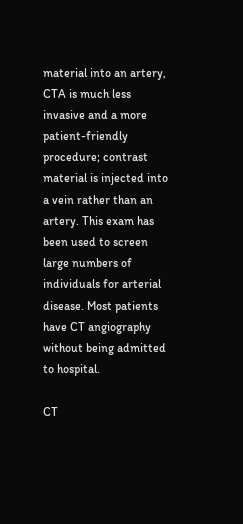material into an artery, CTA is much less invasive and a more patient-friendly procedure; contrast material is injected into a vein rather than an artery. This exam has been used to screen large numbers of individuals for arterial disease. Most patients have CT angiography without being admitted to hospital.

CT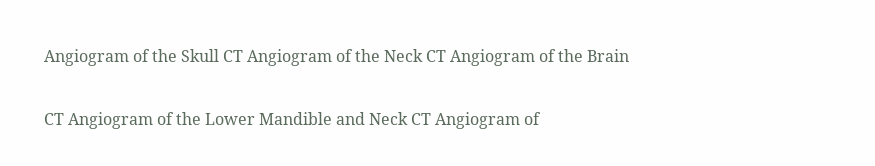Angiogram of the Skull CT Angiogram of the Neck CT Angiogram of the Brain

CT Angiogram of the Lower Mandible and Neck CT Angiogram of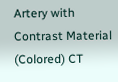Artery with Contrast Material (Colored) CT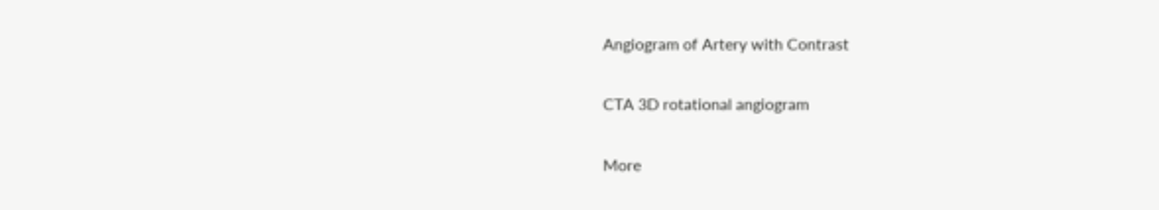Angiogram of Artery with Contrast

CTA 3D rotational angiogram

More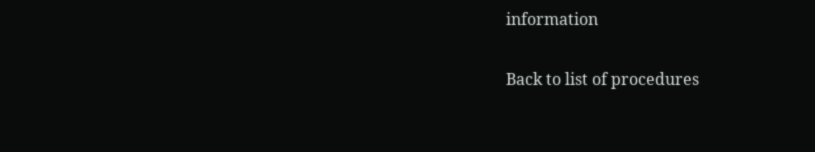information

Back to list of procedures